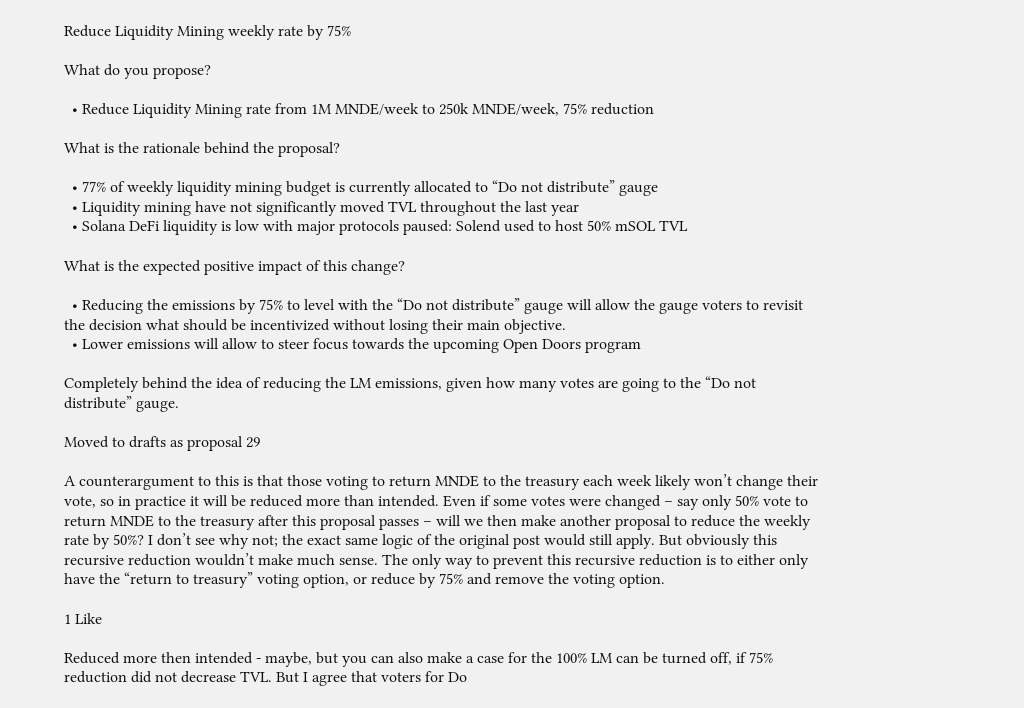Reduce Liquidity Mining weekly rate by 75%

What do you propose?

  • Reduce Liquidity Mining rate from 1M MNDE/week to 250k MNDE/week, 75% reduction

What is the rationale behind the proposal?

  • 77% of weekly liquidity mining budget is currently allocated to “Do not distribute” gauge
  • Liquidity mining have not significantly moved TVL throughout the last year
  • Solana DeFi liquidity is low with major protocols paused: Solend used to host 50% mSOL TVL

What is the expected positive impact of this change?

  • Reducing the emissions by 75% to level with the “Do not distribute” gauge will allow the gauge voters to revisit the decision what should be incentivized without losing their main objective.
  • Lower emissions will allow to steer focus towards the upcoming Open Doors program

Completely behind the idea of reducing the LM emissions, given how many votes are going to the “Do not distribute” gauge.

Moved to drafts as proposal 29

A counterargument to this is that those voting to return MNDE to the treasury each week likely won’t change their vote, so in practice it will be reduced more than intended. Even if some votes were changed – say only 50% vote to return MNDE to the treasury after this proposal passes – will we then make another proposal to reduce the weekly rate by 50%? I don’t see why not; the exact same logic of the original post would still apply. But obviously this recursive reduction wouldn’t make much sense. The only way to prevent this recursive reduction is to either only have the “return to treasury” voting option, or reduce by 75% and remove the voting option.

1 Like

Reduced more then intended - maybe, but you can also make a case for the 100% LM can be turned off, if 75% reduction did not decrease TVL. But I agree that voters for Do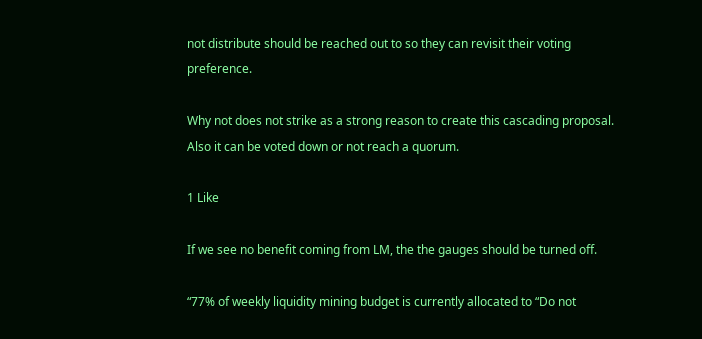not distribute should be reached out to so they can revisit their voting preference.

Why not does not strike as a strong reason to create this cascading proposal. Also it can be voted down or not reach a quorum.

1 Like

If we see no benefit coming from LM, the the gauges should be turned off.

“77% of weekly liquidity mining budget is currently allocated to “Do not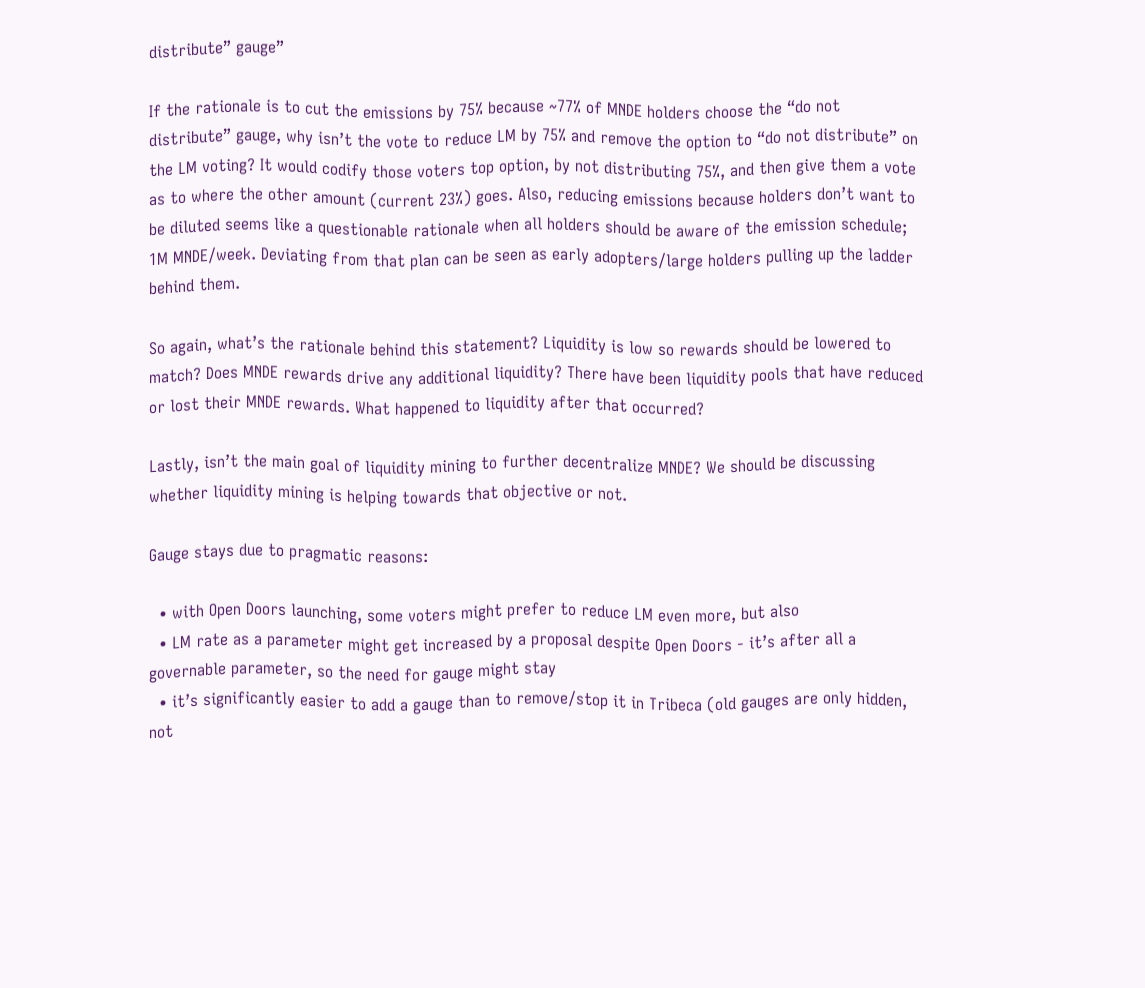distribute” gauge”

If the rationale is to cut the emissions by 75% because ~77% of MNDE holders choose the “do not distribute” gauge, why isn’t the vote to reduce LM by 75% and remove the option to “do not distribute” on the LM voting? It would codify those voters top option, by not distributing 75%, and then give them a vote as to where the other amount (current 23%) goes. Also, reducing emissions because holders don’t want to be diluted seems like a questionable rationale when all holders should be aware of the emission schedule; 1M MNDE/week. Deviating from that plan can be seen as early adopters/large holders pulling up the ladder behind them.

So again, what’s the rationale behind this statement? Liquidity is low so rewards should be lowered to match? Does MNDE rewards drive any additional liquidity? There have been liquidity pools that have reduced or lost their MNDE rewards. What happened to liquidity after that occurred?

Lastly, isn’t the main goal of liquidity mining to further decentralize MNDE? We should be discussing whether liquidity mining is helping towards that objective or not.

Gauge stays due to pragmatic reasons:

  • with Open Doors launching, some voters might prefer to reduce LM even more, but also
  • LM rate as a parameter might get increased by a proposal despite Open Doors - it’s after all a governable parameter, so the need for gauge might stay
  • it’s significantly easier to add a gauge than to remove/stop it in Tribeca (old gauges are only hidden, not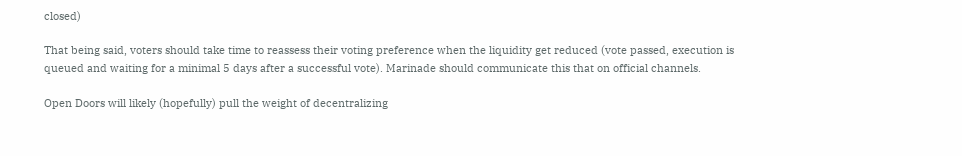closed)

That being said, voters should take time to reassess their voting preference when the liquidity get reduced (vote passed, execution is queued and waiting for a minimal 5 days after a successful vote). Marinade should communicate this that on official channels.

Open Doors will likely (hopefully) pull the weight of decentralizing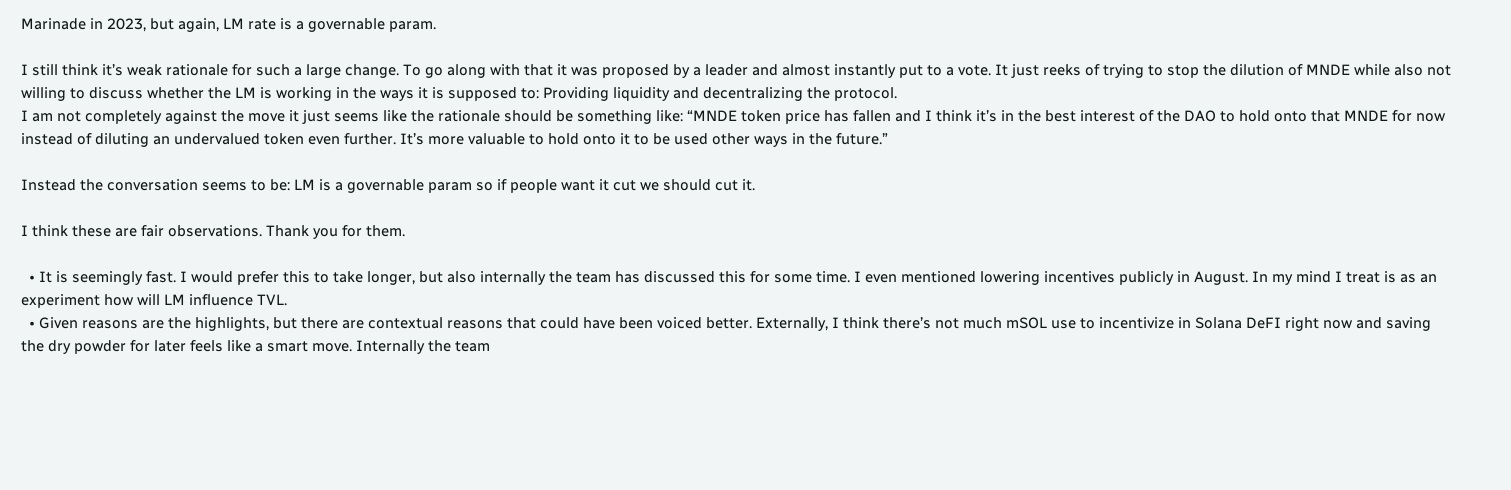Marinade in 2023, but again, LM rate is a governable param.

I still think it’s weak rationale for such a large change. To go along with that it was proposed by a leader and almost instantly put to a vote. It just reeks of trying to stop the dilution of MNDE while also not willing to discuss whether the LM is working in the ways it is supposed to: Providing liquidity and decentralizing the protocol.
I am not completely against the move it just seems like the rationale should be something like: “MNDE token price has fallen and I think it’s in the best interest of the DAO to hold onto that MNDE for now instead of diluting an undervalued token even further. It’s more valuable to hold onto it to be used other ways in the future.”

Instead the conversation seems to be: LM is a governable param so if people want it cut we should cut it.

I think these are fair observations. Thank you for them.

  • It is seemingly fast. I would prefer this to take longer, but also internally the team has discussed this for some time. I even mentioned lowering incentives publicly in August. In my mind I treat is as an experiment how will LM influence TVL.
  • Given reasons are the highlights, but there are contextual reasons that could have been voiced better. Externally, I think there’s not much mSOL use to incentivize in Solana DeFI right now and saving the dry powder for later feels like a smart move. Internally the team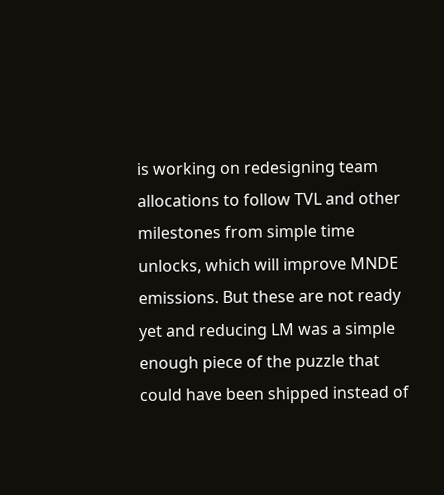is working on redesigning team allocations to follow TVL and other milestones from simple time unlocks, which will improve MNDE emissions. But these are not ready yet and reducing LM was a simple enough piece of the puzzle that could have been shipped instead of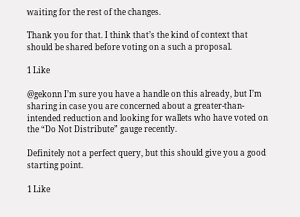waiting for the rest of the changes.

Thank you for that. I think that’s the kind of context that should be shared before voting on a such a proposal.

1 Like

@gekonn I’m sure you have a handle on this already, but I’m sharing in case you are concerned about a greater-than-intended reduction and looking for wallets who have voted on the “Do Not Distribute” gauge recently.

Definitely not a perfect query, but this should give you a good starting point.

1 Like